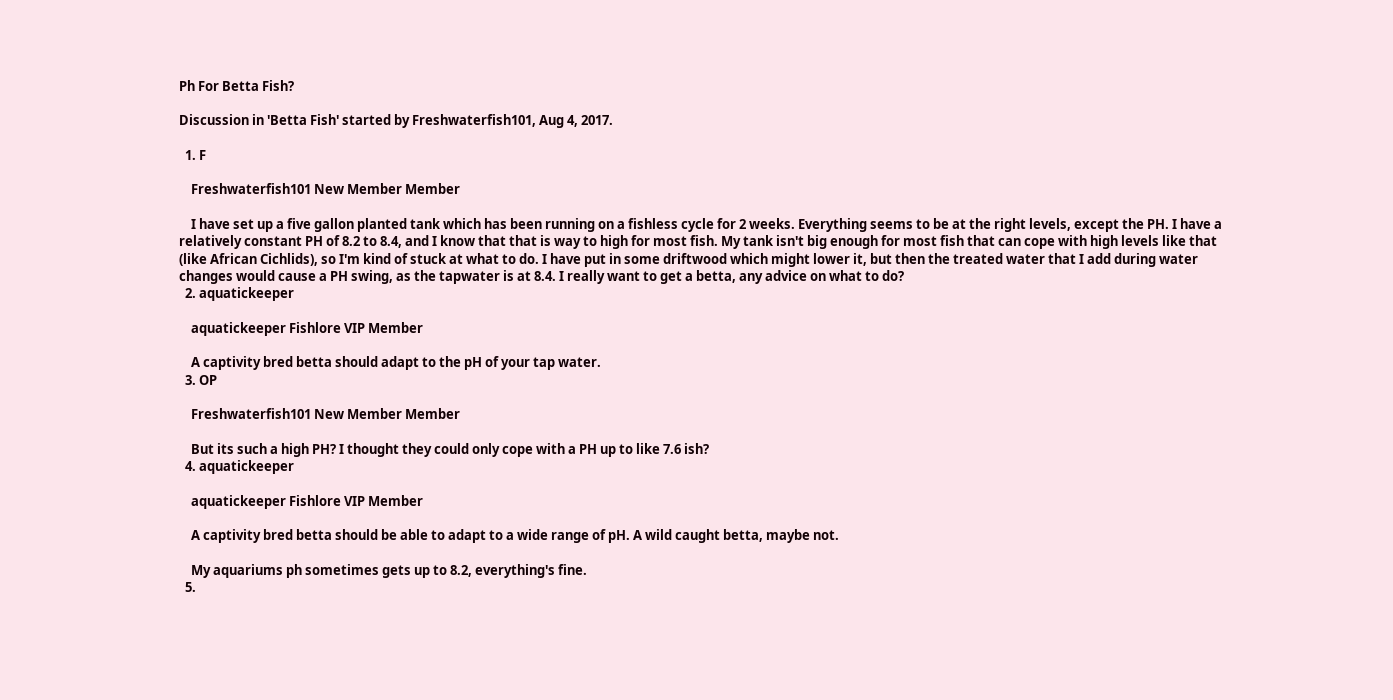Ph For Betta Fish?

Discussion in 'Betta Fish' started by Freshwaterfish101, Aug 4, 2017.

  1. F

    Freshwaterfish101 New Member Member

    I have set up a five gallon planted tank which has been running on a fishless cycle for 2 weeks. Everything seems to be at the right levels, except the PH. I have a relatively constant PH of 8.2 to 8.4, and I know that that is way to high for most fish. My tank isn't big enough for most fish that can cope with high levels like that (like African Cichlids), so I'm kind of stuck at what to do. I have put in some driftwood which might lower it, but then the treated water that I add during water changes would cause a PH swing, as the tapwater is at 8.4. I really want to get a betta, any advice on what to do?
  2. aquatickeeper

    aquatickeeper Fishlore VIP Member

    A captivity bred betta should adapt to the pH of your tap water.
  3. OP

    Freshwaterfish101 New Member Member

    But its such a high PH? I thought they could only cope with a PH up to like 7.6 ish?
  4. aquatickeeper

    aquatickeeper Fishlore VIP Member

    A captivity bred betta should be able to adapt to a wide range of pH. A wild caught betta, maybe not.

    My aquariums ph sometimes gets up to 8.2, everything's fine.
  5.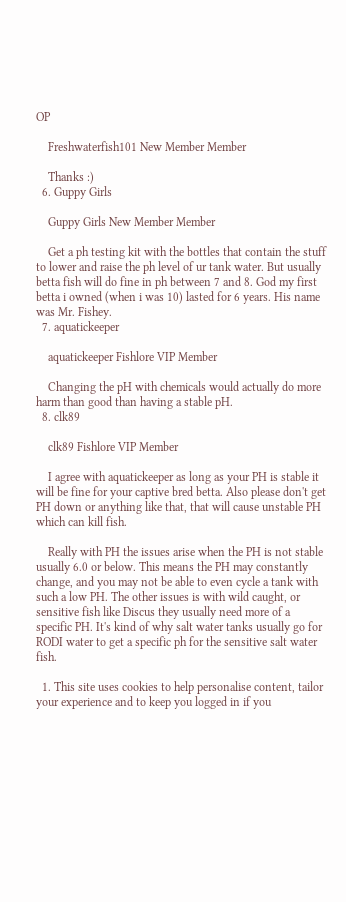OP

    Freshwaterfish101 New Member Member

    Thanks :)
  6. Guppy Girls

    Guppy Girls New Member Member

    Get a ph testing kit with the bottles that contain the stuff to lower and raise the ph level of ur tank water. But usually betta fish will do fine in ph between 7 and 8. God my first betta i owned (when i was 10) lasted for 6 years. His name was Mr. Fishey.
  7. aquatickeeper

    aquatickeeper Fishlore VIP Member

    Changing the pH with chemicals would actually do more harm than good than having a stable pH.
  8. clk89

    clk89 Fishlore VIP Member

    I agree with aquatickeeper as long as your PH is stable it will be fine for your captive bred betta. Also please don't get PH down or anything like that, that will cause unstable PH which can kill fish.

    Really with PH the issues arise when the PH is not stable usually 6.0 or below. This means the PH may constantly change, and you may not be able to even cycle a tank with such a low PH. The other issues is with wild caught, or sensitive fish like Discus they usually need more of a specific PH. It's kind of why salt water tanks usually go for RODI water to get a specific ph for the sensitive salt water fish.

  1. This site uses cookies to help personalise content, tailor your experience and to keep you logged in if you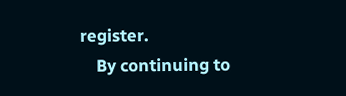register.
    By continuing to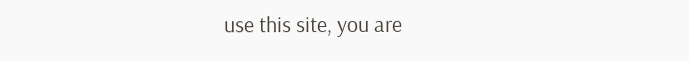use this site, you are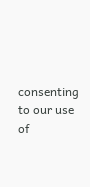consenting to our use of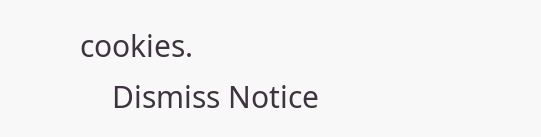cookies.
    Dismiss Notice